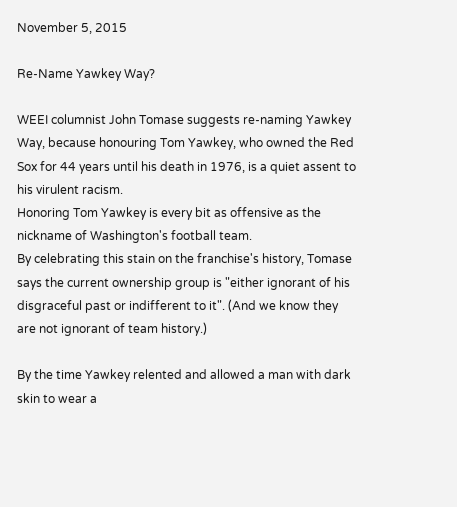November 5, 2015

Re-Name Yawkey Way?

WEEI columnist John Tomase suggests re-naming Yawkey Way, because honouring Tom Yawkey, who owned the Red Sox for 44 years until his death in 1976, is a quiet assent to his virulent racism.
Honoring Tom Yawkey is every bit as offensive as the nickname of Washington's football team.
By celebrating this stain on the franchise's history, Tomase says the current ownership group is "either ignorant of his disgraceful past or indifferent to it". (And we know they are not ignorant of team history.)

By the time Yawkey relented and allowed a man with dark skin to wear a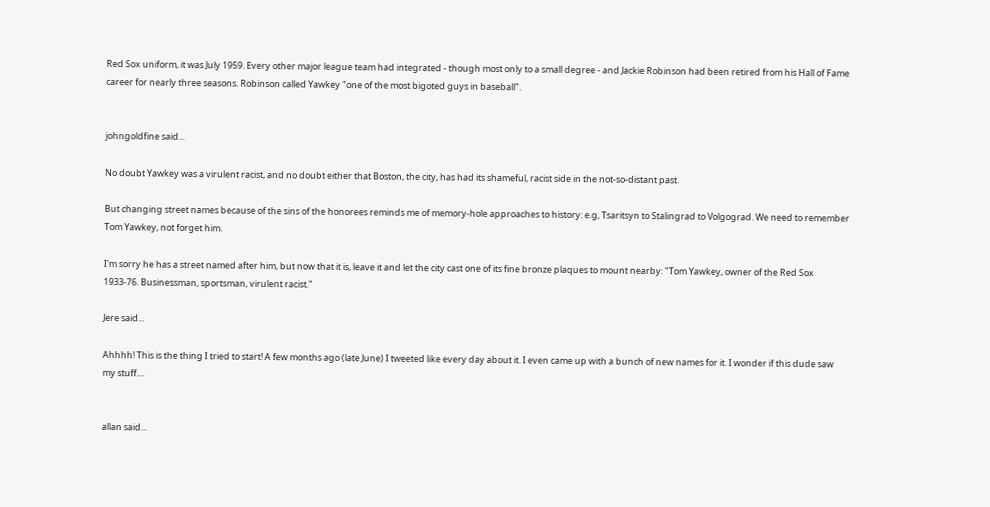Red Sox uniform, it was July 1959. Every other major league team had integrated - though most only to a small degree - and Jackie Robinson had been retired from his Hall of Fame career for nearly three seasons. Robinson called Yawkey "one of the most bigoted guys in baseball".


johngoldfine said...

No doubt Yawkey was a virulent racist, and no doubt either that Boston, the city, has had its shameful, racist side in the not-so-distant past.

But changing street names because of the sins of the honorees reminds me of memory-hole approaches to history: e.g, Tsaritsyn to Stalingrad to Volgograd. We need to remember Tom Yawkey, not forget him.

I'm sorry he has a street named after him, but now that it is, leave it and let the city cast one of its fine bronze plaques to mount nearby: "Tom Yawkey, owner of the Red Sox 1933-76. Businessman, sportsman, virulent racist."

Jere said...

Ahhhh! This is the thing I tried to start! A few months ago (late June) I tweeted like every day about it. I even came up with a bunch of new names for it. I wonder if this dude saw my stuff....


allan said...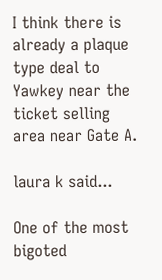I think there is already a plaque type deal to Yawkey near the ticket selling area near Gate A.

laura k said...

One of the most bigoted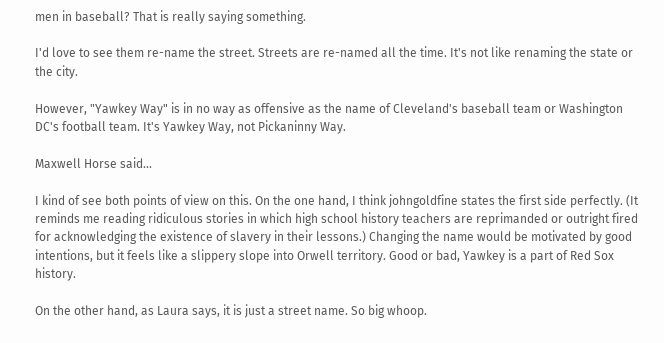men in baseball? That is really saying something.

I'd love to see them re-name the street. Streets are re-named all the time. It's not like renaming the state or the city.

However, "Yawkey Way" is in no way as offensive as the name of Cleveland's baseball team or Washington DC's football team. It's Yawkey Way, not Pickaninny Way.

Maxwell Horse said...

I kind of see both points of view on this. On the one hand, I think johngoldfine states the first side perfectly. (It reminds me reading ridiculous stories in which high school history teachers are reprimanded or outright fired for acknowledging the existence of slavery in their lessons.) Changing the name would be motivated by good intentions, but it feels like a slippery slope into Orwell territory. Good or bad, Yawkey is a part of Red Sox history.

On the other hand, as Laura says, it is just a street name. So big whoop.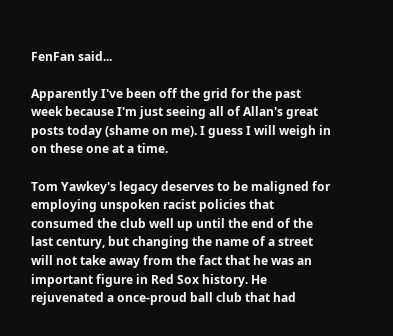FenFan said...

Apparently I've been off the grid for the past week because I'm just seeing all of Allan's great posts today (shame on me). I guess I will weigh in on these one at a time.

Tom Yawkey's legacy deserves to be maligned for employing unspoken racist policies that consumed the club well up until the end of the last century, but changing the name of a street will not take away from the fact that he was an important figure in Red Sox history. He rejuvenated a once-proud ball club that had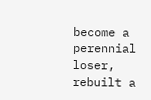become a perennial loser, rebuilt a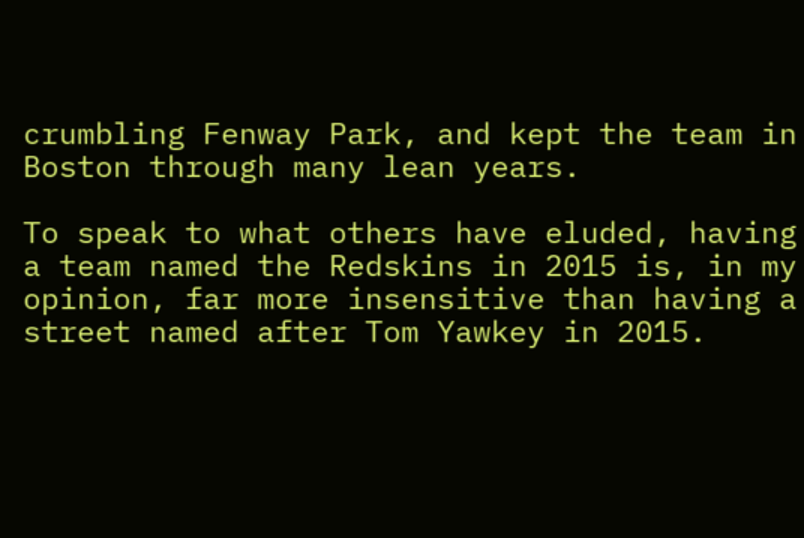crumbling Fenway Park, and kept the team in Boston through many lean years.

To speak to what others have eluded, having a team named the Redskins in 2015 is, in my opinion, far more insensitive than having a street named after Tom Yawkey in 2015.